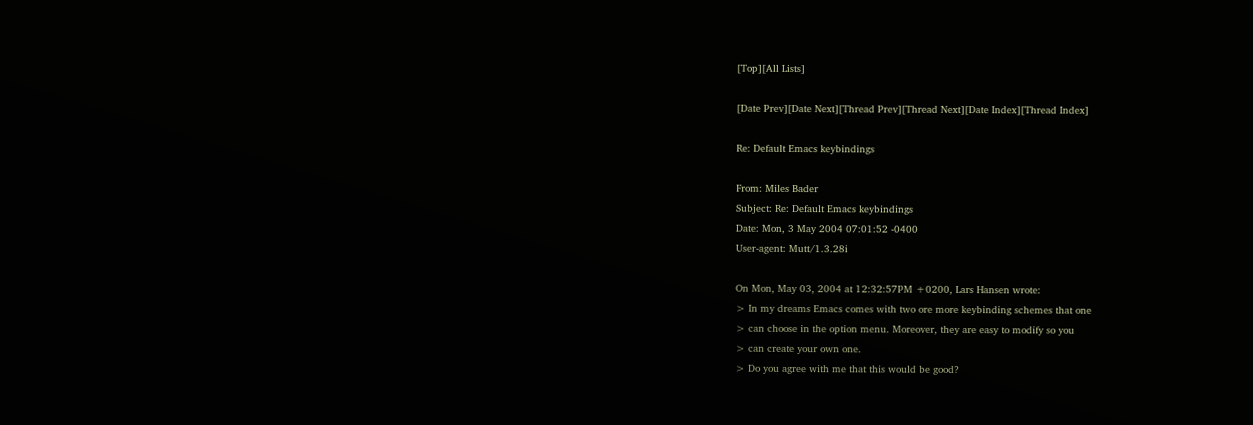[Top][All Lists]

[Date Prev][Date Next][Thread Prev][Thread Next][Date Index][Thread Index]

Re: Default Emacs keybindings

From: Miles Bader
Subject: Re: Default Emacs keybindings
Date: Mon, 3 May 2004 07:01:52 -0400
User-agent: Mutt/1.3.28i

On Mon, May 03, 2004 at 12:32:57PM +0200, Lars Hansen wrote:
> In my dreams Emacs comes with two ore more keybinding schemes that one
> can choose in the option menu. Moreover, they are easy to modify so you
> can create your own one.
> Do you agree with me that this would be good?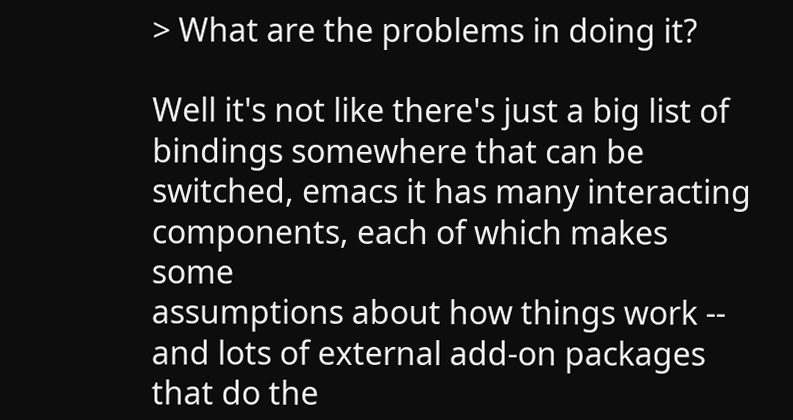> What are the problems in doing it?

Well it's not like there's just a big list of bindings somewhere that can be
switched, emacs it has many interacting components, each of which makes some
assumptions about how things work -- and lots of external add-on packages
that do the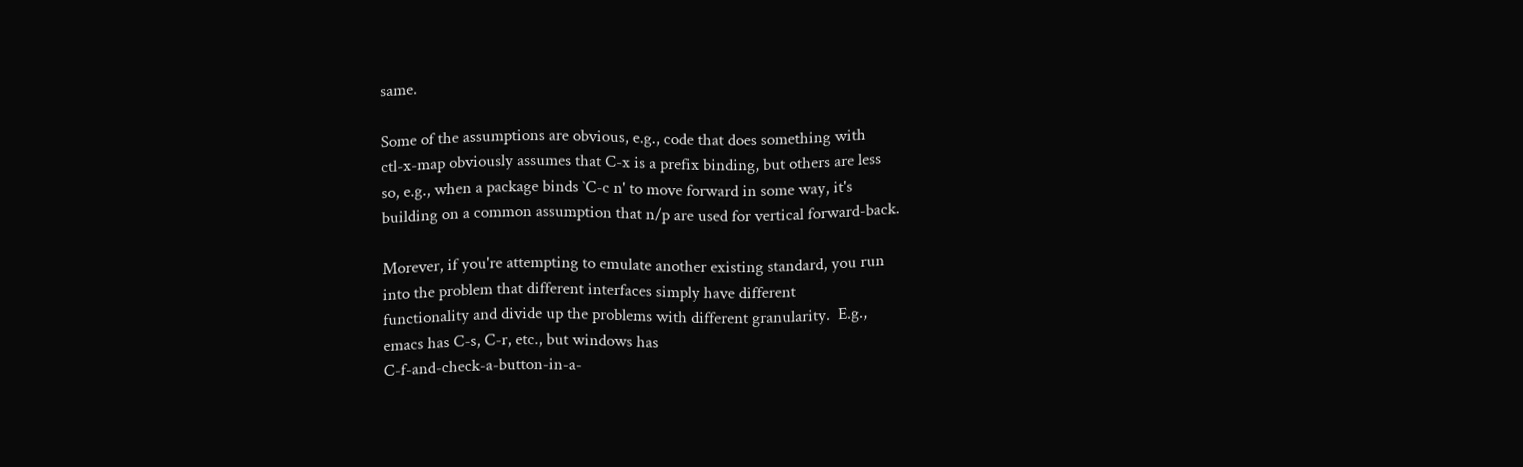same.

Some of the assumptions are obvious, e.g., code that does something with
ctl-x-map obviously assumes that C-x is a prefix binding, but others are less
so, e.g., when a package binds `C-c n' to move forward in some way, it's
building on a common assumption that n/p are used for vertical forward-back.

Morever, if you're attempting to emulate another existing standard, you run
into the problem that different interfaces simply have different
functionality and divide up the problems with different granularity.  E.g.,
emacs has C-s, C-r, etc., but windows has
C-f-and-check-a-button-in-a-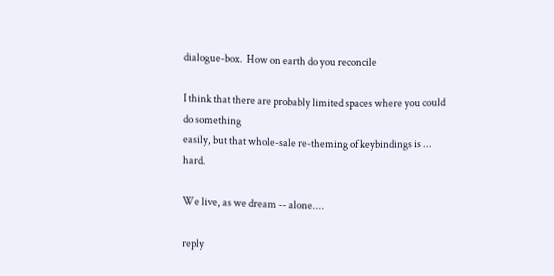dialogue-box.  How on earth do you reconcile

I think that there are probably limited spaces where you could do something
easily, but that whole-sale re-theming of keybindings is ... hard.

We live, as we dream -- alone....

reply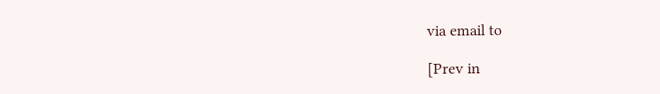via email to

[Prev in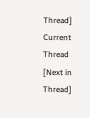Thread] Current Thread [Next in Thread]